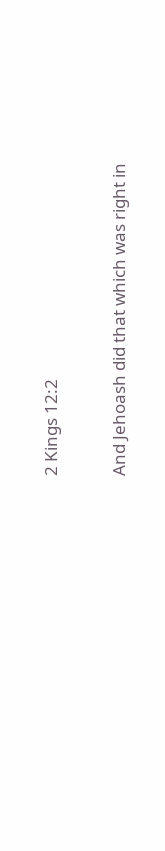2 Kings 12:2

And Jehoash did that which was right in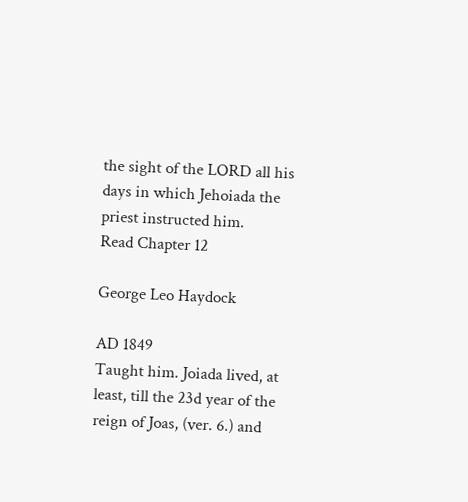the sight of the LORD all his days in which Jehoiada the priest instructed him.
Read Chapter 12

George Leo Haydock

AD 1849
Taught him. Joiada lived, at least, till the 23d year of the reign of Joas, (ver. 6.) and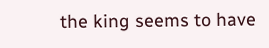the king seems to have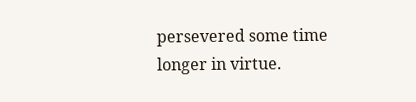persevered some time longer in virtue.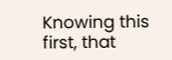Knowing this first, that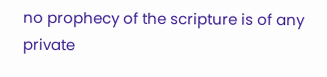no prophecy of the scripture is of any private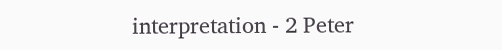interpretation - 2 Peter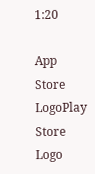1:20

App Store LogoPlay Store Logo